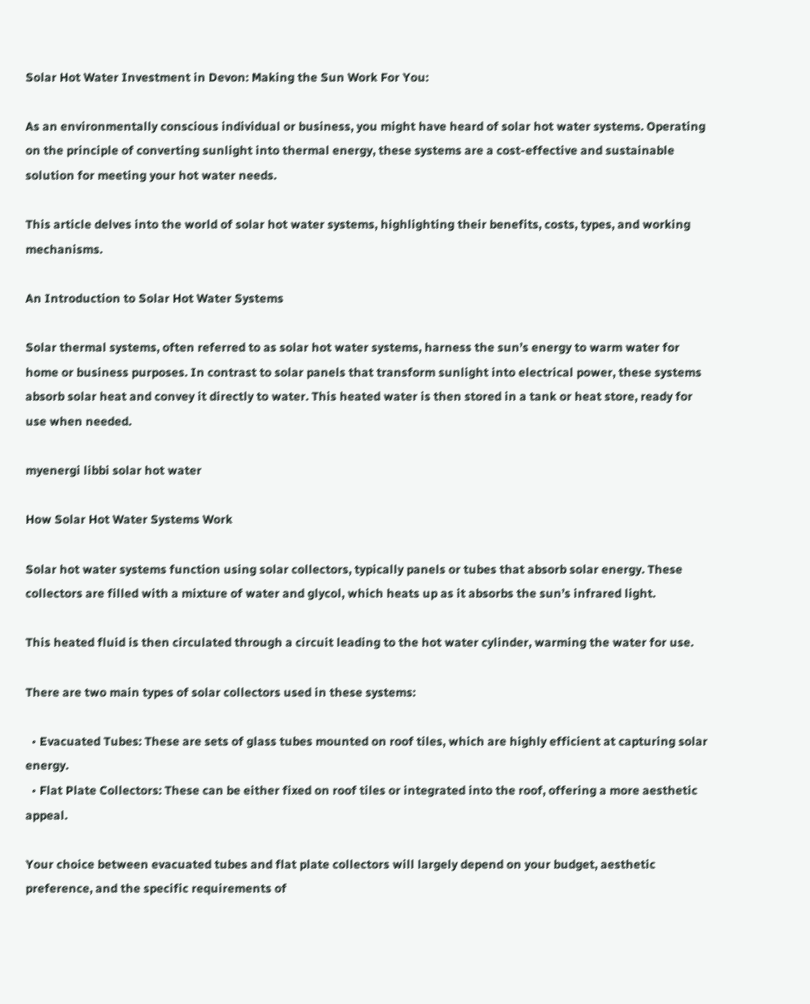Solar Hot Water Investment in Devon: Making the Sun Work For You:

As an environmentally conscious individual or business, you might have heard of solar hot water systems. Operating on the principle of converting sunlight into thermal energy, these systems are a cost-effective and sustainable solution for meeting your hot water needs.

This article delves into the world of solar hot water systems, highlighting their benefits, costs, types, and working mechanisms.

An Introduction to Solar Hot Water Systems

Solar thermal systems, often referred to as solar hot water systems, harness the sun’s energy to warm water for home or business purposes. In contrast to solar panels that transform sunlight into electrical power, these systems absorb solar heat and convey it directly to water. This heated water is then stored in a tank or heat store, ready for use when needed.

myenergi libbi solar hot water

How Solar Hot Water Systems Work

Solar hot water systems function using solar collectors, typically panels or tubes that absorb solar energy. These collectors are filled with a mixture of water and glycol, which heats up as it absorbs the sun’s infrared light.

This heated fluid is then circulated through a circuit leading to the hot water cylinder, warming the water for use.

There are two main types of solar collectors used in these systems:

  • Evacuated Tubes: These are sets of glass tubes mounted on roof tiles, which are highly efficient at capturing solar energy.
  • Flat Plate Collectors: These can be either fixed on roof tiles or integrated into the roof, offering a more aesthetic appeal.

Your choice between evacuated tubes and flat plate collectors will largely depend on your budget, aesthetic preference, and the specific requirements of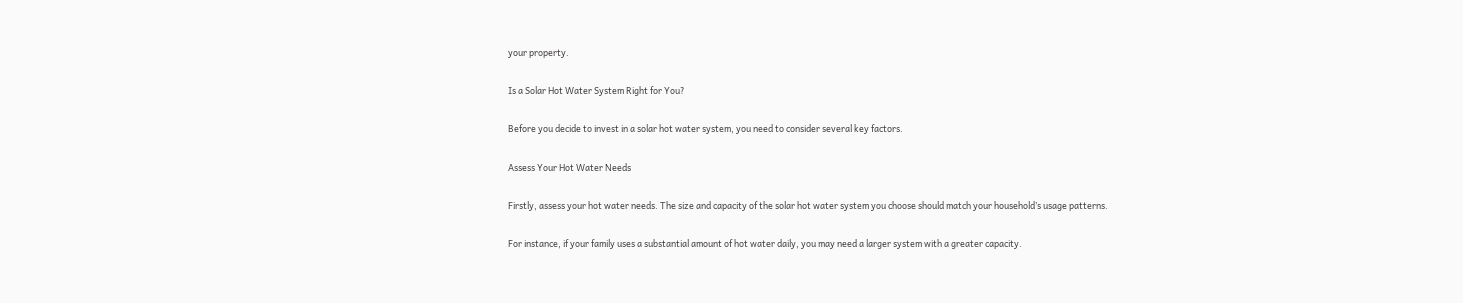your property.

Is a Solar Hot Water System Right for You?

Before you decide to invest in a solar hot water system, you need to consider several key factors.

Assess Your Hot Water Needs

Firstly, assess your hot water needs. The size and capacity of the solar hot water system you choose should match your household’s usage patterns.

For instance, if your family uses a substantial amount of hot water daily, you may need a larger system with a greater capacity.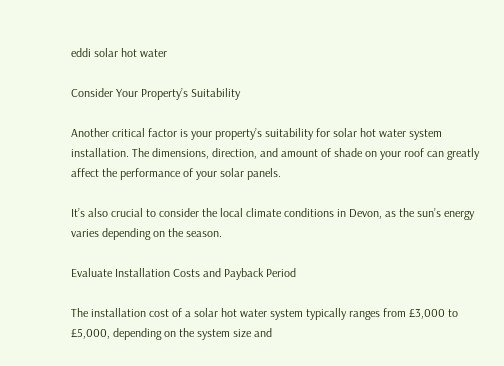eddi solar hot water

Consider Your Property’s Suitability

Another critical factor is your property’s suitability for solar hot water system installation. The dimensions, direction, and amount of shade on your roof can greatly affect the performance of your solar panels.

It’s also crucial to consider the local climate conditions in Devon, as the sun’s energy varies depending on the season.

Evaluate Installation Costs and Payback Period

The installation cost of a solar hot water system typically ranges from £3,000 to £5,000, depending on the system size and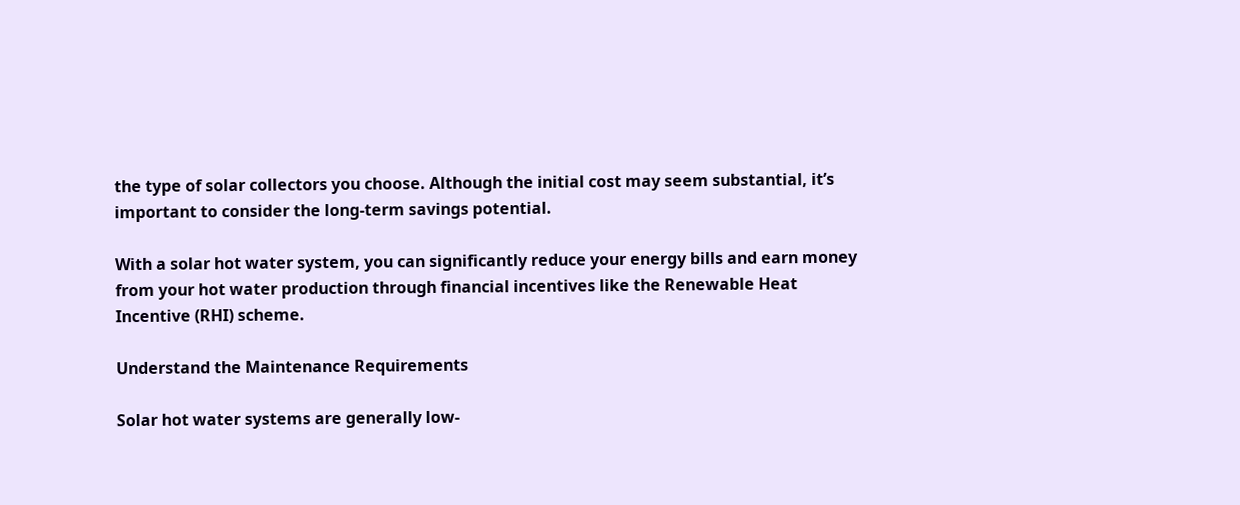the type of solar collectors you choose. Although the initial cost may seem substantial, it’s important to consider the long-term savings potential.

With a solar hot water system, you can significantly reduce your energy bills and earn money from your hot water production through financial incentives like the Renewable Heat Incentive (RHI) scheme.

Understand the Maintenance Requirements

Solar hot water systems are generally low-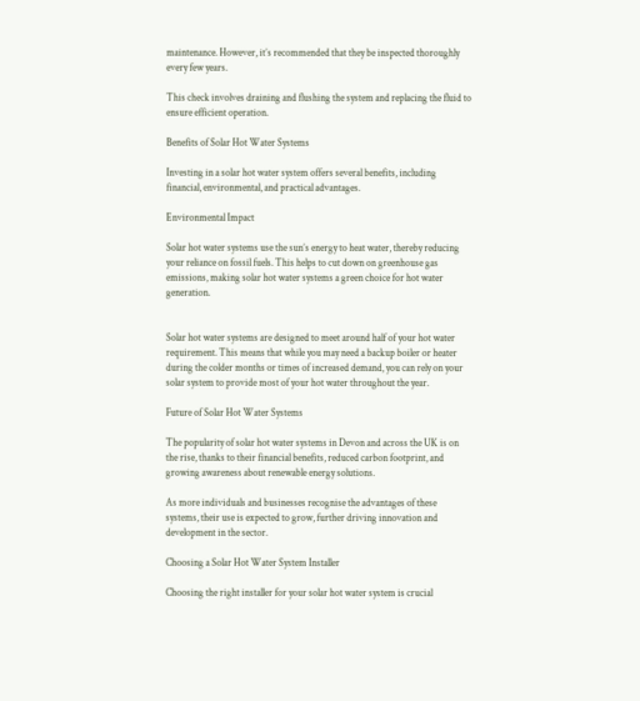maintenance. However, it’s recommended that they be inspected thoroughly every few years.

This check involves draining and flushing the system and replacing the fluid to ensure efficient operation.

Benefits of Solar Hot Water Systems

Investing in a solar hot water system offers several benefits, including financial, environmental, and practical advantages.

Environmental Impact

Solar hot water systems use the sun’s energy to heat water, thereby reducing your reliance on fossil fuels. This helps to cut down on greenhouse gas emissions, making solar hot water systems a green choice for hot water generation.


Solar hot water systems are designed to meet around half of your hot water requirement. This means that while you may need a backup boiler or heater during the colder months or times of increased demand, you can rely on your solar system to provide most of your hot water throughout the year.

Future of Solar Hot Water Systems

The popularity of solar hot water systems in Devon and across the UK is on the rise, thanks to their financial benefits, reduced carbon footprint, and growing awareness about renewable energy solutions.

As more individuals and businesses recognise the advantages of these systems, their use is expected to grow, further driving innovation and development in the sector.

Choosing a Solar Hot Water System Installer

Choosing the right installer for your solar hot water system is crucial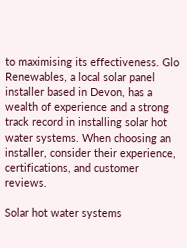to maximising its effectiveness. Glo Renewables, a local solar panel installer based in Devon, has a wealth of experience and a strong track record in installing solar hot water systems. When choosing an installer, consider their experience, certifications, and customer reviews.

Solar hot water systems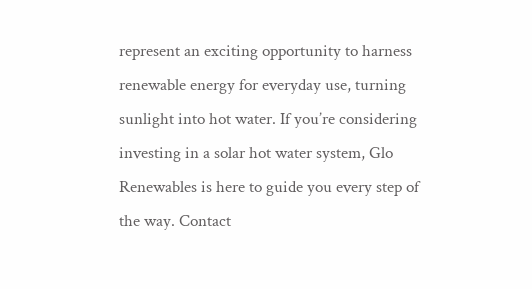represent an exciting opportunity to harness renewable energy for everyday use, turning sunlight into hot water. If you’re considering investing in a solar hot water system, Glo Renewables is here to guide you every step of the way. Contact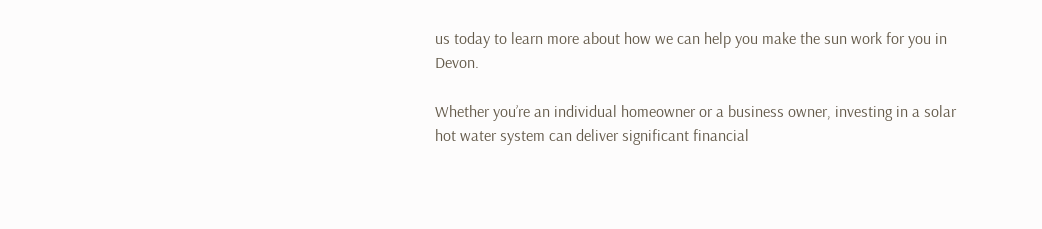us today to learn more about how we can help you make the sun work for you in Devon.

Whether you’re an individual homeowner or a business owner, investing in a solar hot water system can deliver significant financial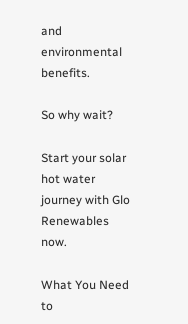and environmental benefits.

So why wait?

Start your solar hot water journey with Glo Renewables now.

What You Need to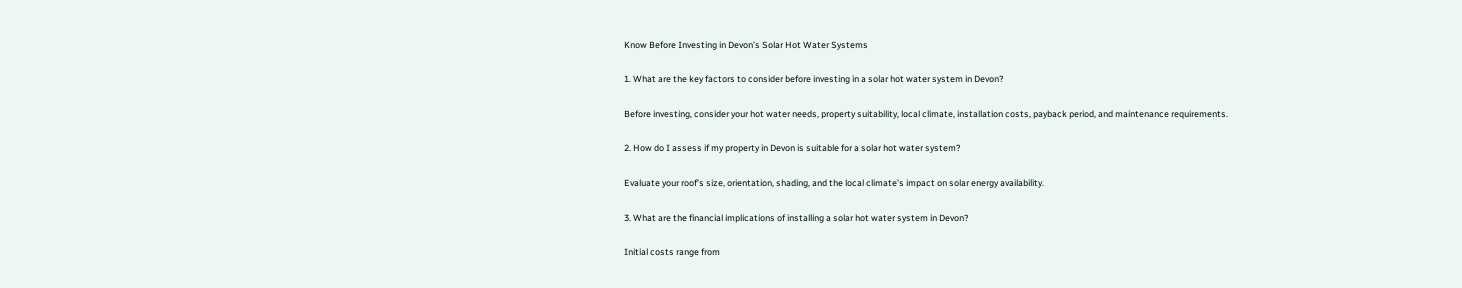Know Before Investing in Devon’s Solar Hot Water Systems

1. What are the key factors to consider before investing in a solar hot water system in Devon?

Before investing, consider your hot water needs, property suitability, local climate, installation costs, payback period, and maintenance requirements.

2. How do I assess if my property in Devon is suitable for a solar hot water system?

Evaluate your roof’s size, orientation, shading, and the local climate’s impact on solar energy availability.

3. What are the financial implications of installing a solar hot water system in Devon?

Initial costs range from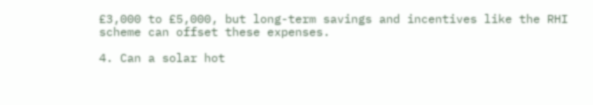£3,000 to £5,000, but long-term savings and incentives like the RHI scheme can offset these expenses.

4. Can a solar hot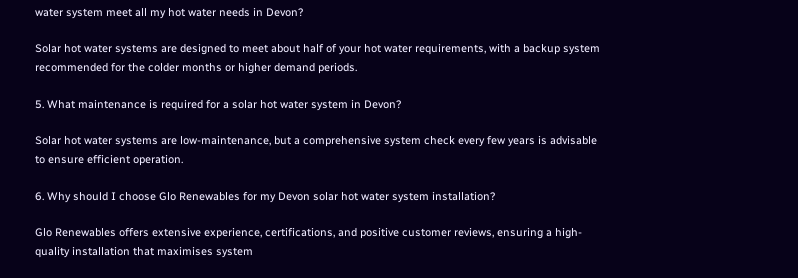water system meet all my hot water needs in Devon?

Solar hot water systems are designed to meet about half of your hot water requirements, with a backup system recommended for the colder months or higher demand periods.

5. What maintenance is required for a solar hot water system in Devon?

Solar hot water systems are low-maintenance, but a comprehensive system check every few years is advisable to ensure efficient operation.

6. Why should I choose Glo Renewables for my Devon solar hot water system installation?

Glo Renewables offers extensive experience, certifications, and positive customer reviews, ensuring a high-quality installation that maximises system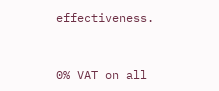effectiveness.


0% VAT on all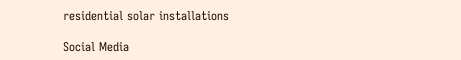residential solar installations

Social Media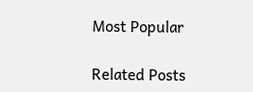Most Popular

Related Posts